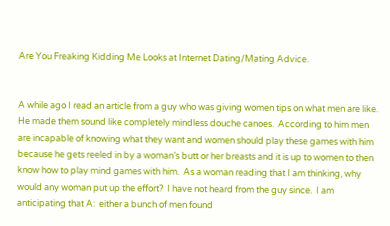Are You Freaking Kidding Me Looks at Internet Dating/Mating Advice.


A while ago I read an article from a guy who was giving women tips on what men are like.  He made them sound like completely mindless douche canoes.  According to him men are incapable of knowing what they want and women should play these games with him because he gets reeled in by a woman’s butt or her breasts and it is up to women to then know how to play mind games with him.  As a woman reading that I am thinking, why would any woman put up the effort?  I have not heard from the guy since.  I am anticipating that A:  either a bunch of men found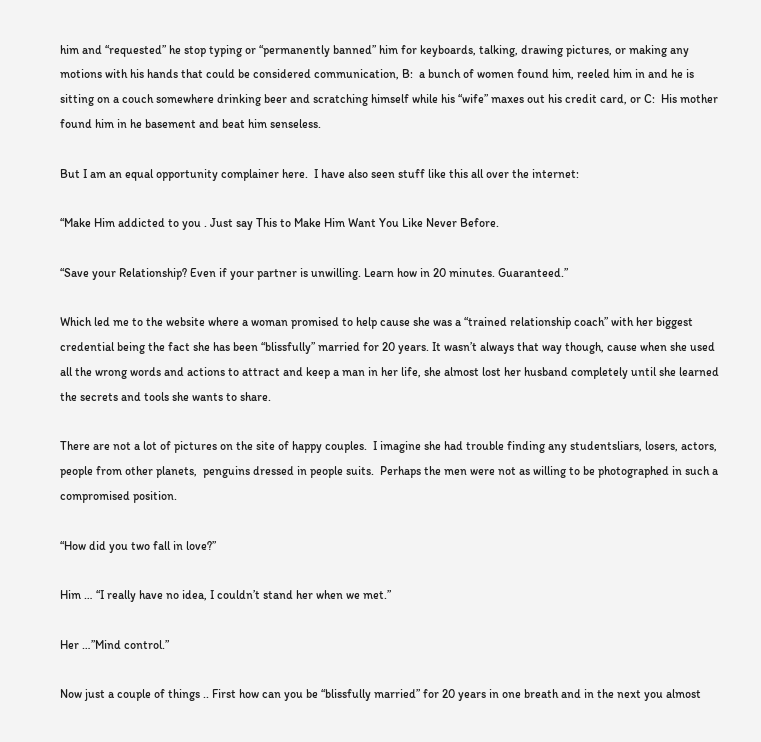him and “requested” he stop typing or “permanently banned” him for keyboards, talking, drawing pictures, or making any motions with his hands that could be considered communication, B:  a bunch of women found him, reeled him in and he is sitting on a couch somewhere drinking beer and scratching himself while his “wife” maxes out his credit card, or C:  His mother found him in he basement and beat him senseless.

But I am an equal opportunity complainer here.  I have also seen stuff like this all over the internet:

“Make Him addicted to you . Just say This to Make Him Want You Like Never Before.

“Save your Relationship? Even if your partner is unwilling. Learn how in 20 minutes. Guaranteed.”

Which led me to the website where a woman promised to help cause she was a “trained relationship coach” with her biggest credential being the fact she has been “blissfully” married for 20 years. It wasn’t always that way though, cause when she used all the wrong words and actions to attract and keep a man in her life, she almost lost her husband completely until she learned the secrets and tools she wants to share.

There are not a lot of pictures on the site of happy couples.  I imagine she had trouble finding any studentsliars, losers, actors, people from other planets,  penguins dressed in people suits.  Perhaps the men were not as willing to be photographed in such a compromised position.

“How did you two fall in love?”

Him … “I really have no idea, I couldn’t stand her when we met.”

Her …”Mind control.”

Now just a couple of things .. First how can you be “blissfully married” for 20 years in one breath and in the next you almost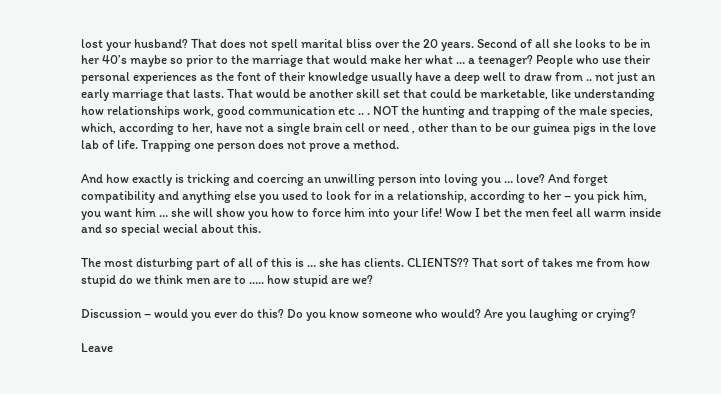lost your husband? That does not spell marital bliss over the 20 years. Second of all she looks to be in her 40’s maybe so prior to the marriage that would make her what … a teenager? People who use their personal experiences as the font of their knowledge usually have a deep well to draw from .. not just an early marriage that lasts. That would be another skill set that could be marketable, like understanding how relationships work, good communication etc .. . NOT the hunting and trapping of the male species, which, according to her, have not a single brain cell or need , other than to be our guinea pigs in the love lab of life. Trapping one person does not prove a method.

And how exactly is tricking and coercing an unwilling person into loving you … love? And forget compatibility and anything else you used to look for in a relationship, according to her – you pick him, you want him … she will show you how to force him into your life! Wow I bet the men feel all warm inside and so special wecial about this.

The most disturbing part of all of this is … she has clients. CLIENTS?? That sort of takes me from how stupid do we think men are to ….. how stupid are we?

Discussion – would you ever do this? Do you know someone who would? Are you laughing or crying?

Leave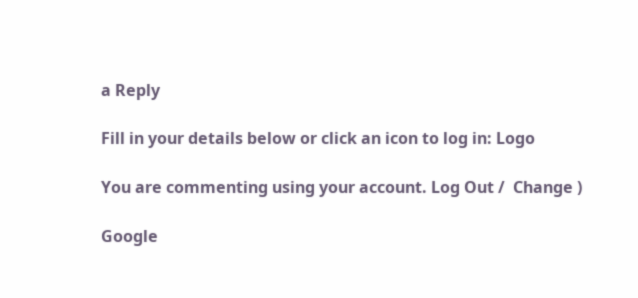a Reply

Fill in your details below or click an icon to log in: Logo

You are commenting using your account. Log Out /  Change )

Google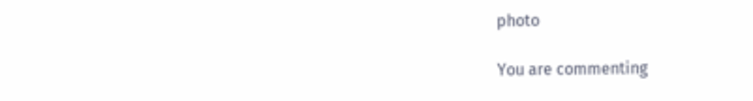photo

You are commenting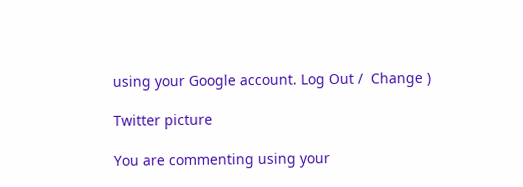using your Google account. Log Out /  Change )

Twitter picture

You are commenting using your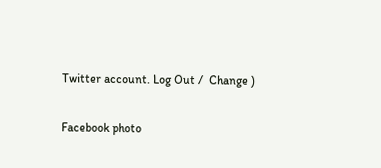Twitter account. Log Out /  Change )

Facebook photo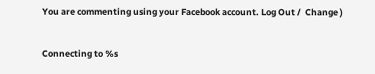You are commenting using your Facebook account. Log Out /  Change )

Connecting to %s